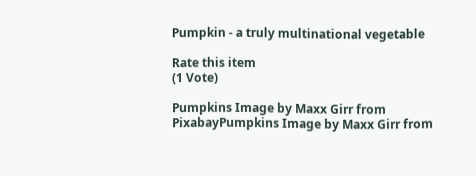Pumpkin - a truly multinational vegetable

Rate this item
(1 Vote)

Pumpkins Image by Maxx Girr from PixabayPumpkins Image by Maxx Girr from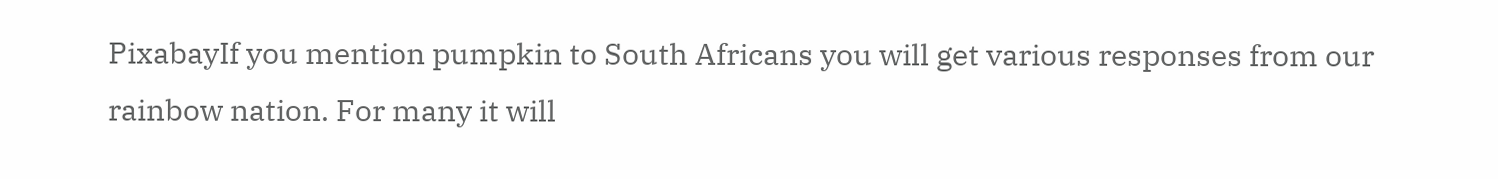PixabayIf you mention pumpkin to South Africans you will get various responses from our rainbow nation. For many it will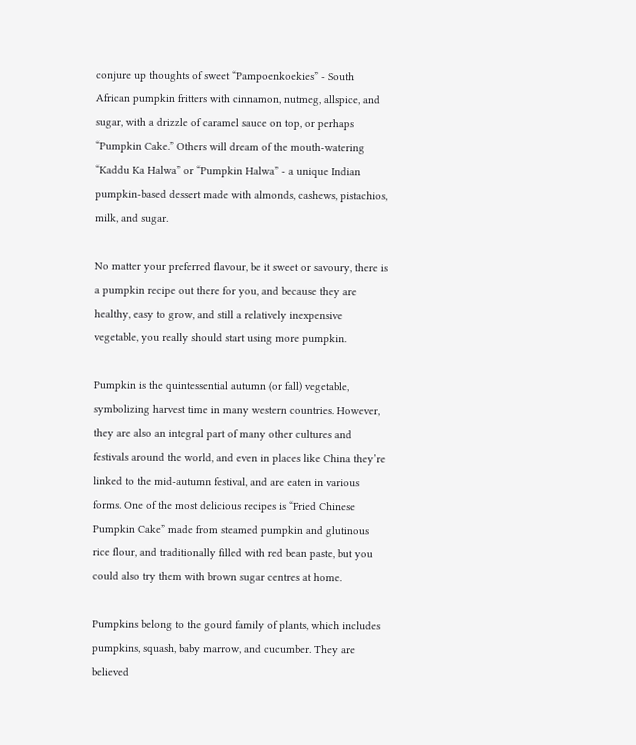conjure up thoughts of sweet “Pampoenkoekies” - South African pumpkin fritters with cinnamon, nutmeg, allspice, and sugar, with a drizzle of caramel sauce on top, or perhaps “Pumpkin Cake.” Others will dream of the mouth-watering “Kaddu Ka Halwa” or “Pumpkin Halwa” - a unique Indian pumpkin-based dessert made with almonds, cashews, pistachios, milk, and sugar.

No matter your preferred flavour, be it sweet or savoury, there is a pumpkin recipe out there for you, and because they are healthy, easy to grow, and still a relatively inexpensive vegetable, you really should start using more pumpkin.

Pumpkin is the quintessential autumn (or fall) vegetable, symbolizing harvest time in many western countries. However, they are also an integral part of many other cultures and festivals around the world, and even in places like China they’re linked to the mid-autumn festival, and are eaten in various forms. One of the most delicious recipes is “Fried Chinese Pumpkin Cake” made from steamed pumpkin and glutinous rice flour, and traditionally filled with red bean paste, but you could also try them with brown sugar centres at home.

Pumpkins belong to the gourd family of plants, which includes pumpkins, squash, baby marrow, and cucumber. They are believed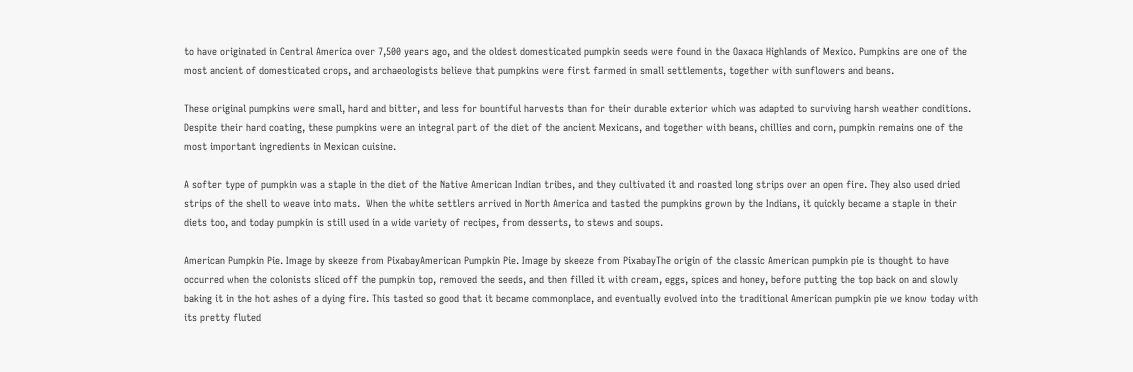to have originated in Central America over 7,500 years ago, and the oldest domesticated pumpkin seeds were found in the Oaxaca Highlands of Mexico. Pumpkins are one of the most ancient of domesticated crops, and archaeologists believe that pumpkins were first farmed in small settlements, together with sunflowers and beans.

These original pumpkins were small, hard and bitter, and less for bountiful harvests than for their durable exterior which was adapted to surviving harsh weather conditions. Despite their hard coating, these pumpkins were an integral part of the diet of the ancient Mexicans, and together with beans, chillies and corn, pumpkin remains one of the most important ingredients in Mexican cuisine.

A softer type of pumpkin was a staple in the diet of the Native American Indian tribes, and they cultivated it and roasted long strips over an open fire. They also used dried strips of the shell to weave into mats.  When the white settlers arrived in North America and tasted the pumpkins grown by the Indians, it quickly became a staple in their diets too, and today pumpkin is still used in a wide variety of recipes, from desserts, to stews and soups.

American Pumpkin Pie. Image by skeeze from PixabayAmerican Pumpkin Pie. Image by skeeze from PixabayThe origin of the classic American pumpkin pie is thought to have occurred when the colonists sliced off the pumpkin top, removed the seeds, and then filled it with cream, eggs, spices and honey, before putting the top back on and slowly baking it in the hot ashes of a dying fire. This tasted so good that it became commonplace, and eventually evolved into the traditional American pumpkin pie we know today with its pretty fluted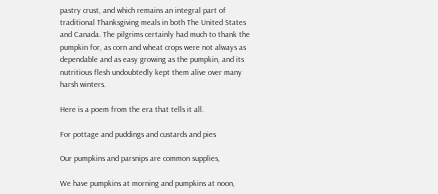pastry crust, and which remains an integral part of traditional Thanksgiving meals in both The United States and Canada. The pilgrims certainly had much to thank the pumpkin for, as corn and wheat crops were not always as dependable and as easy growing as the pumpkin, and its nutritious flesh undoubtedly kept them alive over many harsh winters.

Here is a poem from the era that tells it all.

For pottage and puddings and custards and pies

Our pumpkins and parsnips are common supplies,

We have pumpkins at morning and pumpkins at noon,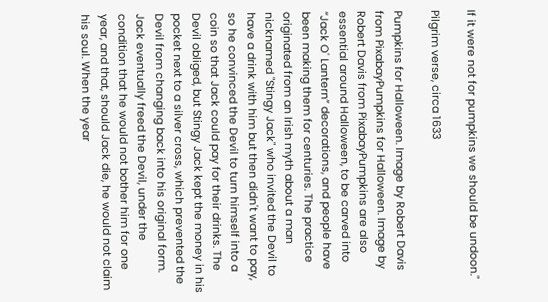If it were not for pumpkins we should be undoon."

Pilgrim verse, circa 1633

Pumpkins for Halloween. Image by Robert Davis from PixabayPumpkins for Halloween. Image by Robert Davis from PixabayPumpkins are also essential around Halloween, to be carved into “Jack O' Lantern” decorations, and people have been making them for centuries. The practice originated from an Irish myth about a man nicknamed "Stingy Jack" who invited the Devil to have a drink with him but then didn't want to pay, so he convinced the Devil to turn himself into a coin so that Jack could pay for their drinks. The Devil obliged, but Stingy Jack kept the money in his pocket next to a silver cross, which prevented the Devil from changing back into his original form. Jack eventually freed the Devil, under the condition that he would not bother him for one year, and that, should Jack die, he would not claim his soul. When the year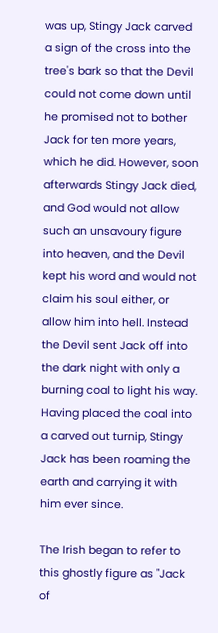was up, Stingy Jack carved a sign of the cross into the tree's bark so that the Devil could not come down until he promised not to bother Jack for ten more years, which he did. However, soon afterwards Stingy Jack died, and God would not allow such an unsavoury figure into heaven, and the Devil kept his word and would not claim his soul either, or allow him into hell. Instead the Devil sent Jack off into the dark night with only a burning coal to light his way. Having placed the coal into a carved out turnip, Stingy Jack has been roaming the earth and carrying it with him ever since.

The Irish began to refer to this ghostly figure as "Jack of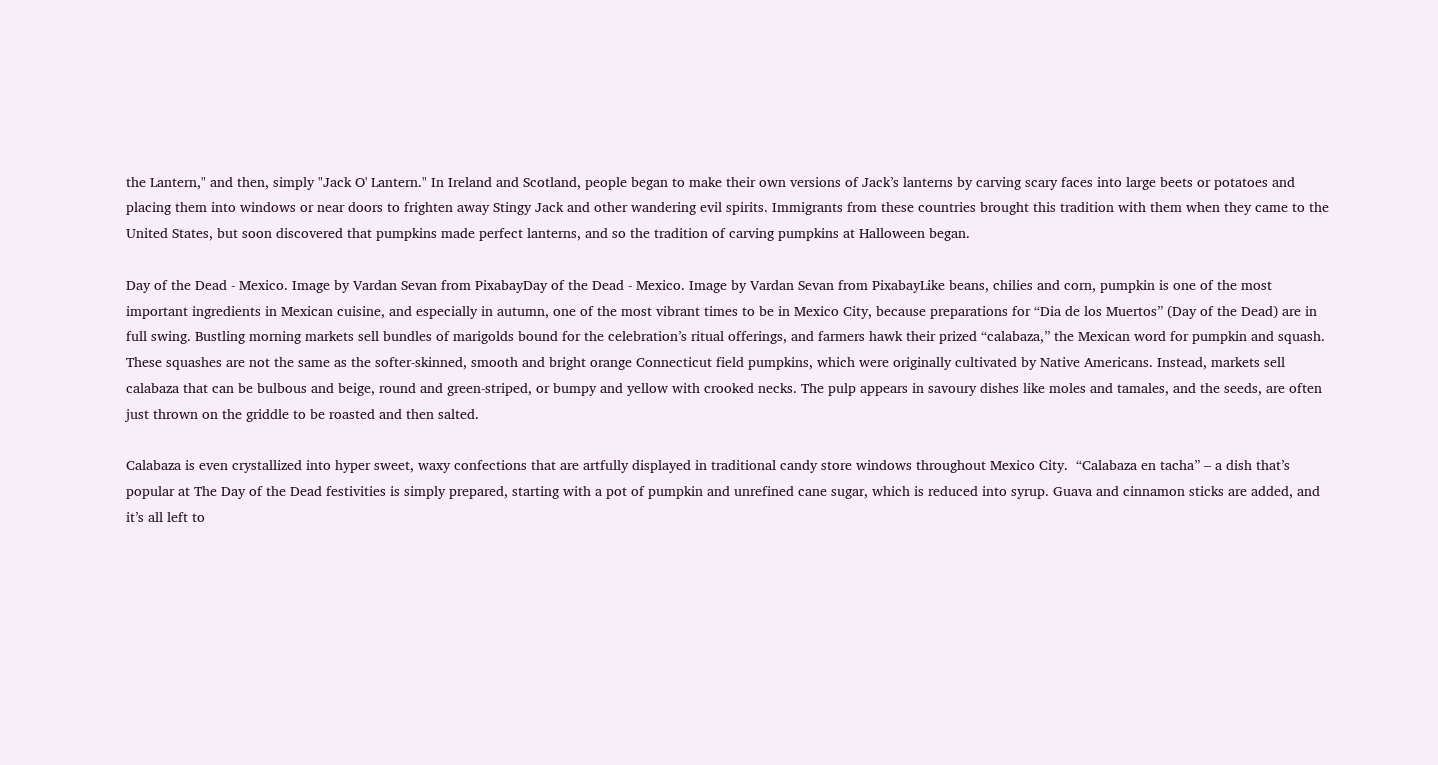the Lantern," and then, simply "Jack O' Lantern." In Ireland and Scotland, people began to make their own versions of Jack’s lanterns by carving scary faces into large beets or potatoes and placing them into windows or near doors to frighten away Stingy Jack and other wandering evil spirits. Immigrants from these countries brought this tradition with them when they came to the United States, but soon discovered that pumpkins made perfect lanterns, and so the tradition of carving pumpkins at Halloween began.

Day of the Dead - Mexico. Image by Vardan Sevan from PixabayDay of the Dead - Mexico. Image by Vardan Sevan from PixabayLike beans, chilies and corn, pumpkin is one of the most important ingredients in Mexican cuisine, and especially in autumn, one of the most vibrant times to be in Mexico City, because preparations for “Dia de los Muertos” (Day of the Dead) are in full swing. Bustling morning markets sell bundles of marigolds bound for the celebration’s ritual offerings, and farmers hawk their prized “calabaza,” the Mexican word for pumpkin and squash. These squashes are not the same as the softer-skinned, smooth and bright orange Connecticut field pumpkins, which were originally cultivated by Native Americans. Instead, markets sell calabaza that can be bulbous and beige, round and green-striped, or bumpy and yellow with crooked necks. The pulp appears in savoury dishes like moles and tamales, and the seeds, are often just thrown on the griddle to be roasted and then salted.

Calabaza is even crystallized into hyper sweet, waxy confections that are artfully displayed in traditional candy store windows throughout Mexico City.  “Calabaza en tacha” – a dish that’s popular at The Day of the Dead festivities is simply prepared, starting with a pot of pumpkin and unrefined cane sugar, which is reduced into syrup. Guava and cinnamon sticks are added, and it’s all left to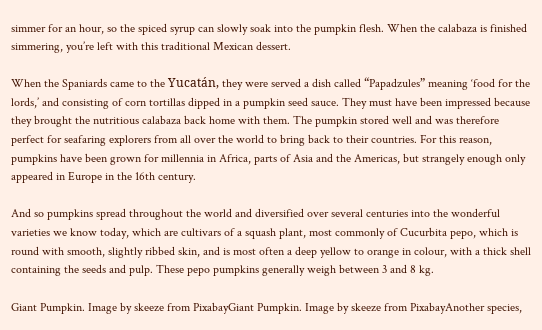simmer for an hour, so the spiced syrup can slowly soak into the pumpkin flesh. When the calabaza is finished simmering, you’re left with this traditional Mexican dessert.

When the Spaniards came to the Yucatán, they were served a dish called “Papadzules” meaning ‘food for the lords,’ and consisting of corn tortillas dipped in a pumpkin seed sauce. They must have been impressed because they brought the nutritious calabaza back home with them. The pumpkin stored well and was therefore perfect for seafaring explorers from all over the world to bring back to their countries. For this reason, pumpkins have been grown for millennia in Africa, parts of Asia and the Americas, but strangely enough only appeared in Europe in the 16th century.

And so pumpkins spread throughout the world and diversified over several centuries into the wonderful varieties we know today, which are cultivars of a squash plant, most commonly of Cucurbita pepo, which is round with smooth, slightly ribbed skin, and is most often a deep yellow to orange in colour, with a thick shell containing the seeds and pulp. These pepo pumpkins generally weigh between 3 and 8 kg.

Giant Pumpkin. Image by skeeze from PixabayGiant Pumpkin. Image by skeeze from PixabayAnother species,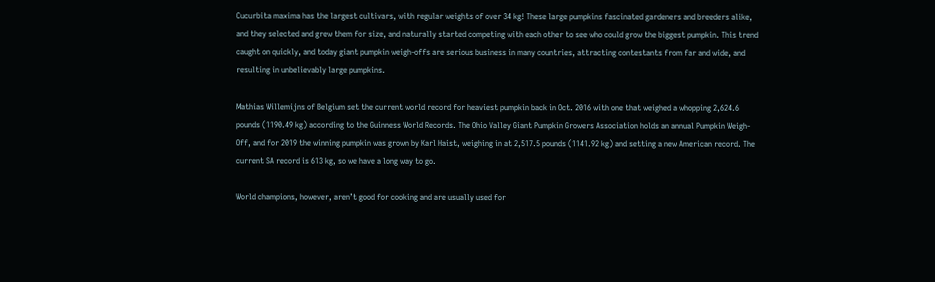Cucurbita maxima has the largest cultivars, with regular weights of over 34 kg! These large pumpkins fascinated gardeners and breeders alike, and they selected and grew them for size, and naturally started competing with each other to see who could grow the biggest pumpkin. This trend caught on quickly, and today giant pumpkin weigh-offs are serious business in many countries, attracting contestants from far and wide, and resulting in unbelievably large pumpkins.

Mathias Willemijns of Belgium set the current world record for heaviest pumpkin back in Oct. 2016 with one that weighed a whopping 2,624.6 pounds (1190.49 kg) according to the Guinness World Records. The Ohio Valley Giant Pumpkin Growers Association holds an annual Pumpkin Weigh-Off, and for 2019 the winning pumpkin was grown by Karl Haist, weighing in at 2,517.5 pounds (1141.92 kg) and setting a new American record. The current SA record is 613 kg, so we have a long way to go.

World champions, however, aren’t good for cooking and are usually used for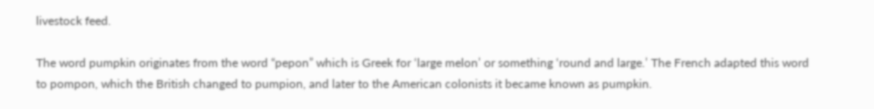livestock feed.

The word pumpkin originates from the word “pepon” which is Greek for ‘large melon’ or something ‘round and large.’ The French adapted this word to pompon, which the British changed to pumpion, and later to the American colonists it became known as pumpkin.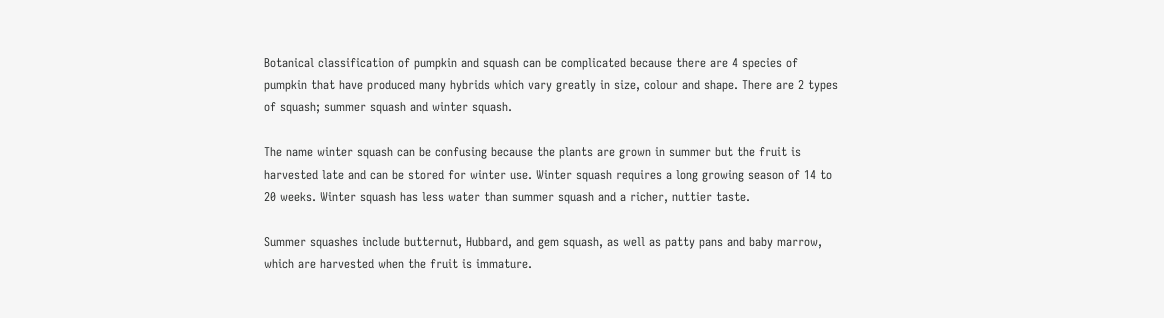Botanical classification of pumpkin and squash can be complicated because there are 4 species of pumpkin that have produced many hybrids which vary greatly in size, colour and shape. There are 2 types of squash; summer squash and winter squash.

The name winter squash can be confusing because the plants are grown in summer but the fruit is harvested late and can be stored for winter use. Winter squash requires a long growing season of 14 to 20 weeks. Winter squash has less water than summer squash and a richer, nuttier taste.

Summer squashes include butternut, Hubbard, and gem squash, as well as patty pans and baby marrow, which are harvested when the fruit is immature.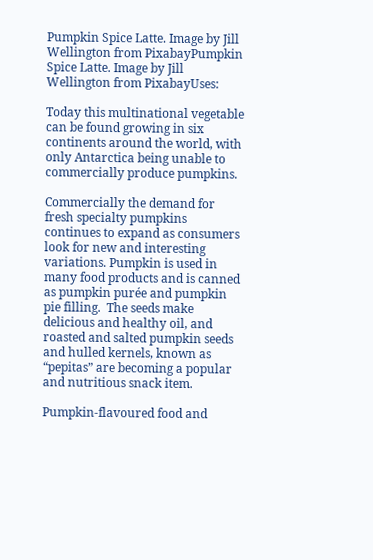Pumpkin Spice Latte. Image by Jill Wellington from PixabayPumpkin Spice Latte. Image by Jill Wellington from PixabayUses:

Today this multinational vegetable can be found growing in six continents around the world, with only Antarctica being unable to commercially produce pumpkins.

Commercially the demand for fresh specialty pumpkins continues to expand as consumers look for new and interesting variations. Pumpkin is used in many food products and is canned as pumpkin purée and pumpkin pie filling.  The seeds make delicious and healthy oil, and roasted and salted pumpkin seeds and hulled kernels, known as “pepitas” are becoming a popular and nutritious snack item.

Pumpkin-flavoured food and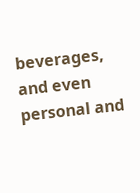beverages, and even personal and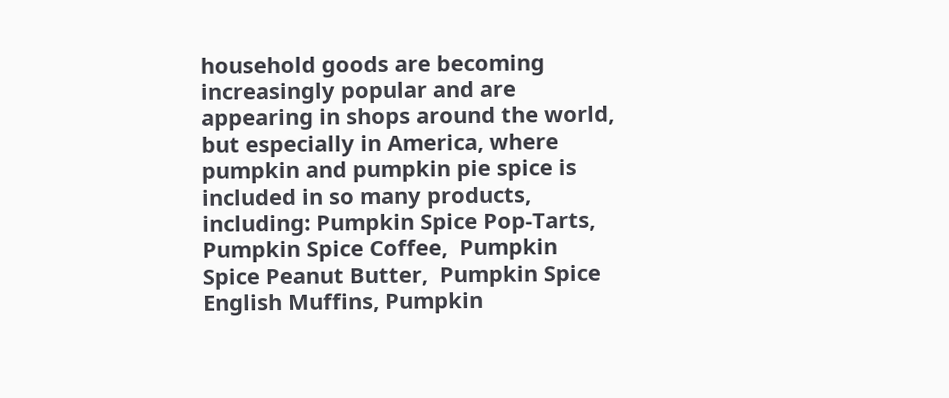household goods are becoming increasingly popular and are appearing in shops around the world, but especially in America, where pumpkin and pumpkin pie spice is included in so many products, including: Pumpkin Spice Pop-Tarts, Pumpkin Spice Coffee,  Pumpkin Spice Peanut Butter,  Pumpkin Spice English Muffins, Pumpkin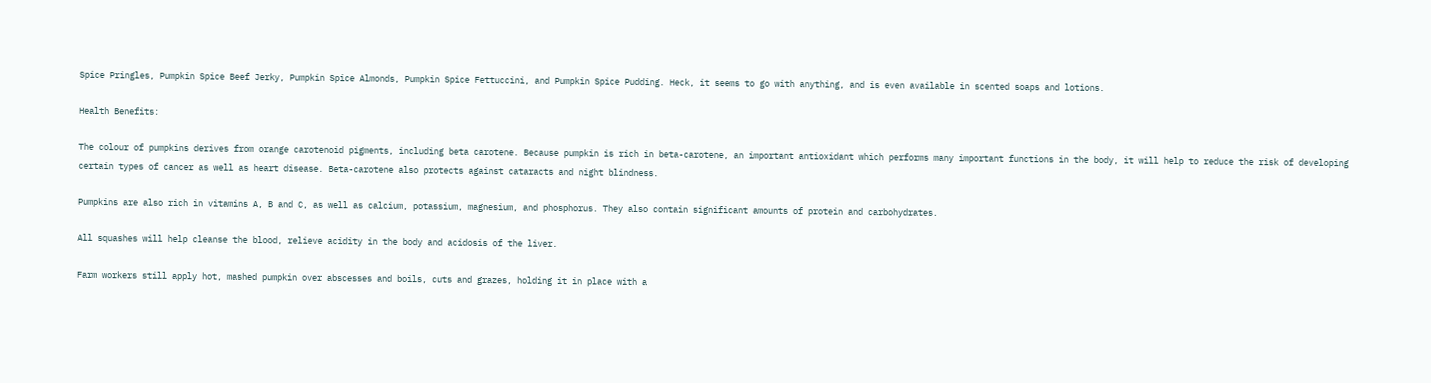Spice Pringles, Pumpkin Spice Beef Jerky, Pumpkin Spice Almonds, Pumpkin Spice Fettuccini, and Pumpkin Spice Pudding. Heck, it seems to go with anything, and is even available in scented soaps and lotions.

Health Benefits:

The colour of pumpkins derives from orange carotenoid pigments, including beta carotene. Because pumpkin is rich in beta-carotene, an important antioxidant which performs many important functions in the body, it will help to reduce the risk of developing certain types of cancer as well as heart disease. Beta-carotene also protects against cataracts and night blindness.

Pumpkins are also rich in vitamins A, B and C, as well as calcium, potassium, magnesium, and phosphorus. They also contain significant amounts of protein and carbohydrates.

All squashes will help cleanse the blood, relieve acidity in the body and acidosis of the liver.

Farm workers still apply hot, mashed pumpkin over abscesses and boils, cuts and grazes, holding it in place with a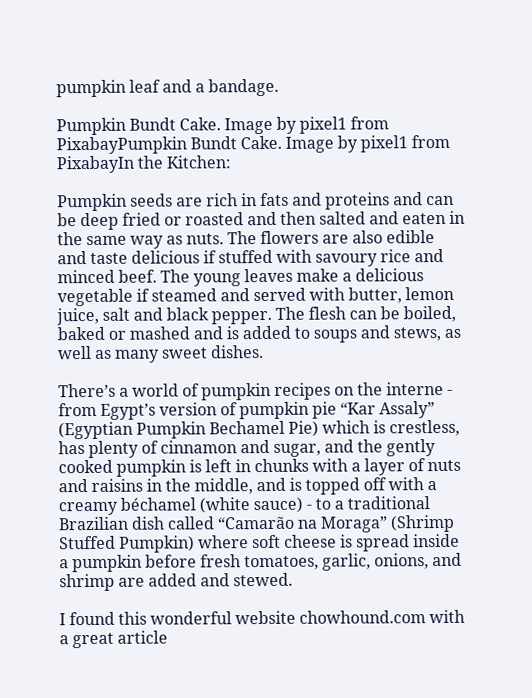pumpkin leaf and a bandage.

Pumpkin Bundt Cake. Image by pixel1 from PixabayPumpkin Bundt Cake. Image by pixel1 from PixabayIn the Kitchen:

Pumpkin seeds are rich in fats and proteins and can be deep fried or roasted and then salted and eaten in the same way as nuts. The flowers are also edible and taste delicious if stuffed with savoury rice and minced beef. The young leaves make a delicious vegetable if steamed and served with butter, lemon juice, salt and black pepper. The flesh can be boiled, baked or mashed and is added to soups and stews, as well as many sweet dishes.

There’s a world of pumpkin recipes on the interne - from Egypt’s version of pumpkin pie “Kar Assaly” (Egyptian Pumpkin Bechamel Pie) which is crestless, has plenty of cinnamon and sugar, and the gently cooked pumpkin is left in chunks with a layer of nuts and raisins in the middle, and is topped off with a creamy béchamel (white sauce) - to a traditional Brazilian dish called “Camarão na Moraga” (Shrimp Stuffed Pumpkin) where soft cheese is spread inside a pumpkin before fresh tomatoes, garlic, onions, and shrimp are added and stewed.

I found this wonderful website chowhound.com with a great article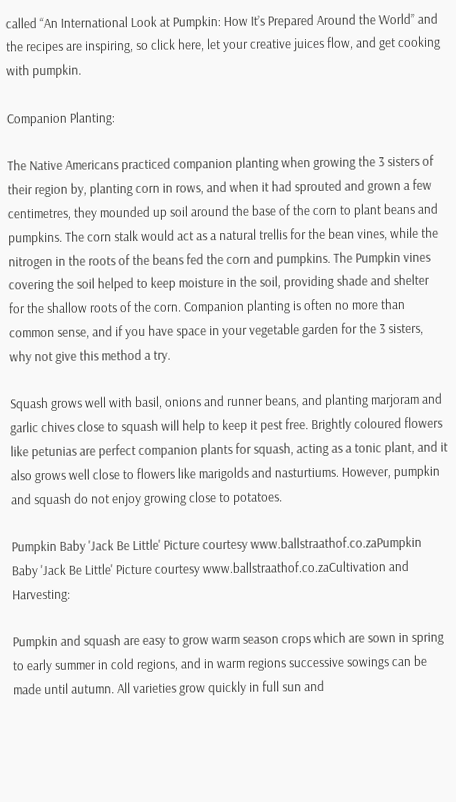called “An International Look at Pumpkin: How It’s Prepared Around the World” and the recipes are inspiring, so click here, let your creative juices flow, and get cooking with pumpkin.

Companion Planting:

The Native Americans practiced companion planting when growing the 3 sisters of their region by, planting corn in rows, and when it had sprouted and grown a few centimetres, they mounded up soil around the base of the corn to plant beans and pumpkins. The corn stalk would act as a natural trellis for the bean vines, while the nitrogen in the roots of the beans fed the corn and pumpkins. The Pumpkin vines covering the soil helped to keep moisture in the soil, providing shade and shelter for the shallow roots of the corn. Companion planting is often no more than common sense, and if you have space in your vegetable garden for the 3 sisters, why not give this method a try.

Squash grows well with basil, onions and runner beans, and planting marjoram and garlic chives close to squash will help to keep it pest free. Brightly coloured flowers like petunias are perfect companion plants for squash, acting as a tonic plant, and it also grows well close to flowers like marigolds and nasturtiums. However, pumpkin and squash do not enjoy growing close to potatoes.

Pumpkin Baby 'Jack Be Little' Picture courtesy www.ballstraathof.co.zaPumpkin Baby 'Jack Be Little' Picture courtesy www.ballstraathof.co.zaCultivation and Harvesting:

Pumpkin and squash are easy to grow warm season crops which are sown in spring to early summer in cold regions, and in warm regions successive sowings can be made until autumn. All varieties grow quickly in full sun and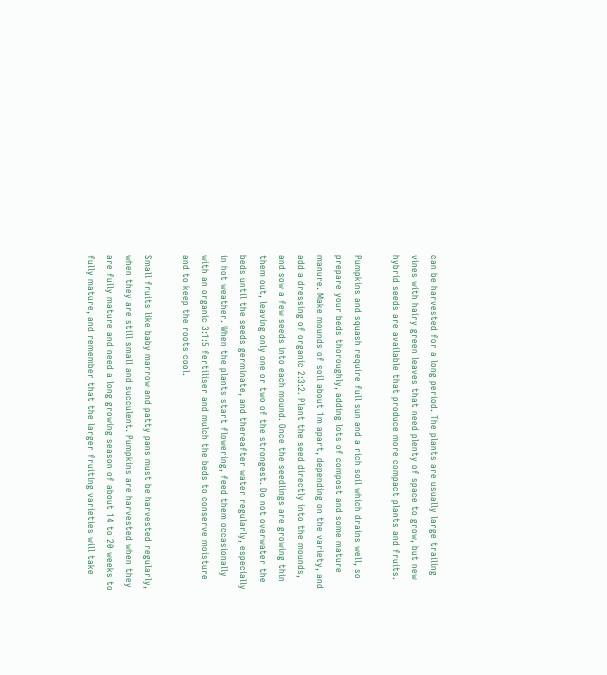can be harvested for a long period. The plants are usually large trailing vines with hairy green leaves that need plenty of space to grow, but new hybrid seeds are available that produce more compact plants and fruits.

Pumpkins and squash require full sun and a rich soil which drains well, so prepare your beds thoroughly, adding lots of compost and some mature manure. Make mounds of soil about 1m apart, depending on the variety, and add a dressing of organic 2:3:2. Plant the seed directly into the mounds, and sow a few seeds into each mound. Once the seedlings are growing thin them out, leaving only one or two of the strongest. Do not overwater the beds until the seeds germinate, and thereafter water regularly, especially in hot weather. When the plants start flowering, feed them occasionally with an organic 3:1:5 fertiliser and mulch the beds to conserve moisture and to keep the roots cool.

Small fruits like baby marrow and patty pans must be harvested regularly, when they are still small and succulent. Pumpkins are harvested when they are fully mature and need a long growing season of about 14 to 20 weeks to fully mature, and remember that the larger fruiting varieties will take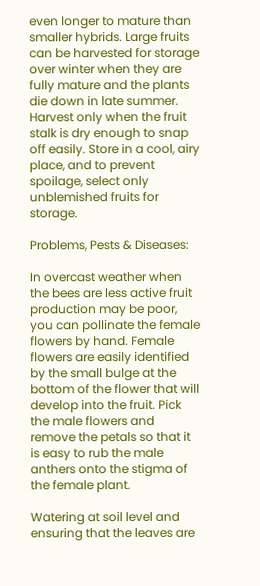even longer to mature than smaller hybrids. Large fruits can be harvested for storage over winter when they are fully mature and the plants die down in late summer. Harvest only when the fruit stalk is dry enough to snap off easily. Store in a cool, airy place, and to prevent spoilage, select only unblemished fruits for storage.

Problems, Pests & Diseases:

In overcast weather when the bees are less active fruit production may be poor, you can pollinate the female flowers by hand. Female flowers are easily identified by the small bulge at the bottom of the flower that will develop into the fruit. Pick the male flowers and remove the petals so that it is easy to rub the male anthers onto the stigma of the female plant.

Watering at soil level and ensuring that the leaves are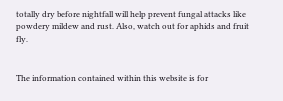totally dry before nightfall will help prevent fungal attacks like powdery mildew and rust. Also, watch out for aphids and fruit fly.


The information contained within this website is for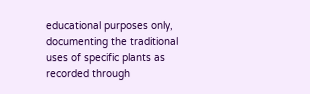educational purposes only, documenting the traditional uses of specific plants as recorded through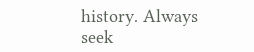history. Always seek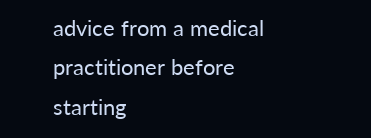advice from a medical practitioner before starting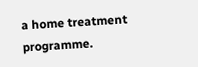a home treatment programme.